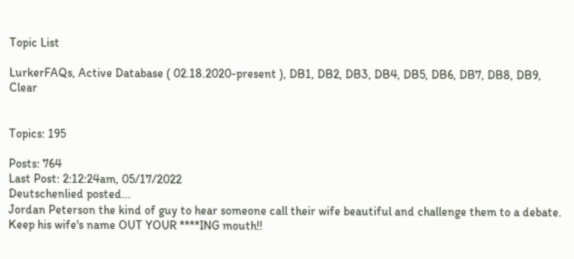Topic List

LurkerFAQs, Active Database ( 02.18.2020-present ), DB1, DB2, DB3, DB4, DB5, DB6, DB7, DB8, DB9, Clear


Topics: 195

Posts: 764
Last Post: 2:12:24am, 05/17/2022
Deutschenlied posted...
Jordan Peterson the kind of guy to hear someone call their wife beautiful and challenge them to a debate.
Keep his wife's name OUT YOUR ****ING mouth!!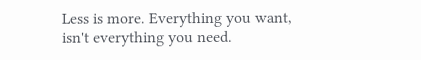Less is more. Everything you want, isn't everything you need.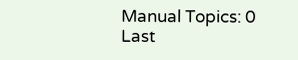Manual Topics: 0
Last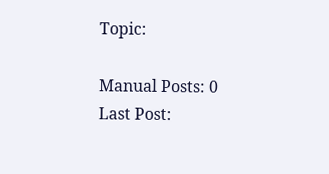Topic:

Manual Posts: 0
Last Post: